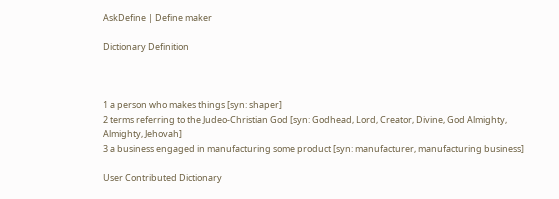AskDefine | Define maker

Dictionary Definition



1 a person who makes things [syn: shaper]
2 terms referring to the Judeo-Christian God [syn: Godhead, Lord, Creator, Divine, God Almighty, Almighty, Jehovah]
3 a business engaged in manufacturing some product [syn: manufacturer, manufacturing business]

User Contributed Dictionary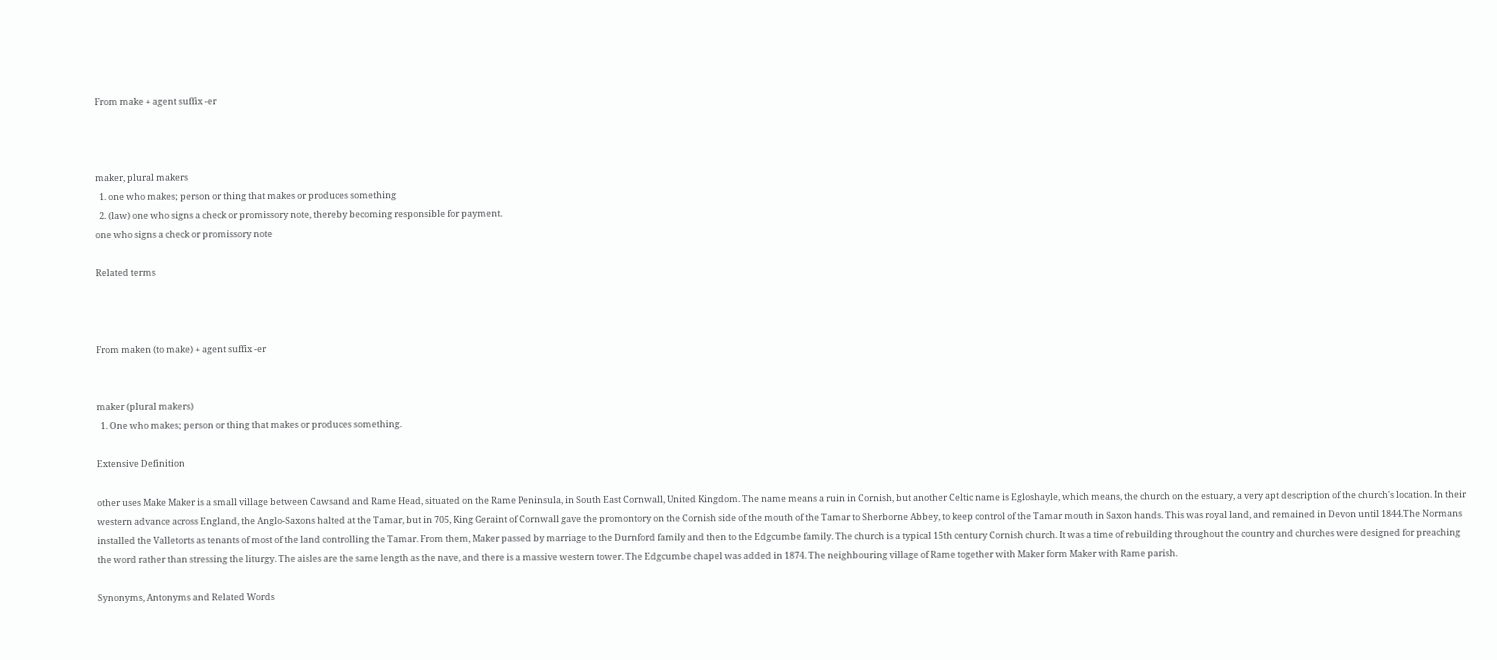From make + agent suffix -er



maker, plural makers
  1. one who makes; person or thing that makes or produces something
  2. (law) one who signs a check or promissory note, thereby becoming responsible for payment.
one who signs a check or promissory note

Related terms



From maken (to make) + agent suffix -er


maker (plural makers)
  1. One who makes; person or thing that makes or produces something.

Extensive Definition

other uses Make Maker is a small village between Cawsand and Rame Head, situated on the Rame Peninsula, in South East Cornwall, United Kingdom. The name means a ruin in Cornish, but another Celtic name is Egloshayle, which means, the church on the estuary, a very apt description of the church's location. In their western advance across England, the Anglo-Saxons halted at the Tamar, but in 705, King Geraint of Cornwall gave the promontory on the Cornish side of the mouth of the Tamar to Sherborne Abbey, to keep control of the Tamar mouth in Saxon hands. This was royal land, and remained in Devon until 1844.The Normans installed the Valletorts as tenants of most of the land controlling the Tamar. From them, Maker passed by marriage to the Durnford family and then to the Edgcumbe family. The church is a typical 15th century Cornish church. It was a time of rebuilding throughout the country and churches were designed for preaching the word rather than stressing the liturgy. The aisles are the same length as the nave, and there is a massive western tower. The Edgcumbe chapel was added in 1874. The neighbouring village of Rame together with Maker form Maker with Rame parish.

Synonyms, Antonyms and Related Words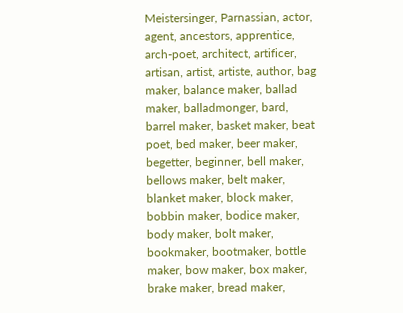Meistersinger, Parnassian, actor, agent, ancestors, apprentice, arch-poet, architect, artificer, artisan, artist, artiste, author, bag maker, balance maker, ballad maker, balladmonger, bard, barrel maker, basket maker, beat poet, bed maker, beer maker, begetter, beginner, bell maker, bellows maker, belt maker, blanket maker, block maker, bobbin maker, bodice maker, body maker, bolt maker, bookmaker, bootmaker, bottle maker, bow maker, box maker, brake maker, bread maker,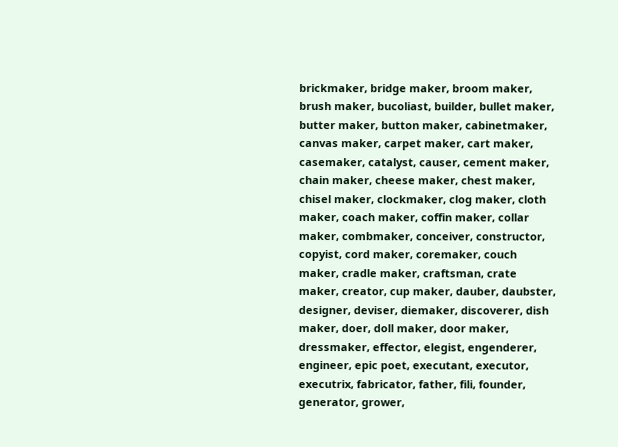brickmaker, bridge maker, broom maker, brush maker, bucoliast, builder, bullet maker, butter maker, button maker, cabinetmaker, canvas maker, carpet maker, cart maker, casemaker, catalyst, causer, cement maker, chain maker, cheese maker, chest maker, chisel maker, clockmaker, clog maker, cloth maker, coach maker, coffin maker, collar maker, combmaker, conceiver, constructor, copyist, cord maker, coremaker, couch maker, cradle maker, craftsman, crate maker, creator, cup maker, dauber, daubster, designer, deviser, diemaker, discoverer, dish maker, doer, doll maker, door maker, dressmaker, effector, elegist, engenderer, engineer, epic poet, executant, executor, executrix, fabricator, father, fili, founder, generator, grower,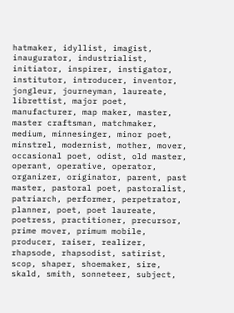hatmaker, idyllist, imagist, inaugurator, industrialist, initiator, inspirer, instigator, institutor, introducer, inventor, jongleur, journeyman, laureate, librettist, major poet, manufacturer, map maker, master, master craftsman, matchmaker, medium, minnesinger, minor poet, minstrel, modernist, mother, mover, occasional poet, odist, old master, operant, operative, operator, organizer, originator, parent, past master, pastoral poet, pastoralist, patriarch, performer, perpetrator, planner, poet, poet laureate, poetress, practitioner, precursor, prime mover, primum mobile, producer, raiser, realizer, rhapsode, rhapsodist, satirist, scop, shaper, shoemaker, sire, skald, smith, sonneteer, subject,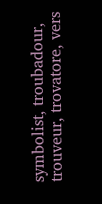symbolist, troubadour, trouveur, trovatore, vers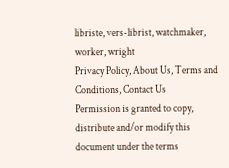libriste, vers-librist, watchmaker, worker, wright
Privacy Policy, About Us, Terms and Conditions, Contact Us
Permission is granted to copy, distribute and/or modify this document under the terms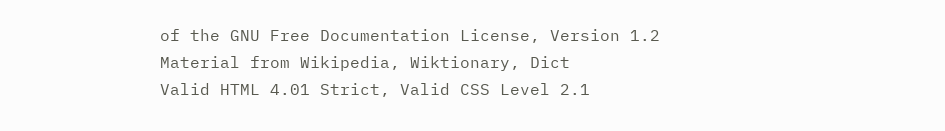of the GNU Free Documentation License, Version 1.2
Material from Wikipedia, Wiktionary, Dict
Valid HTML 4.01 Strict, Valid CSS Level 2.1